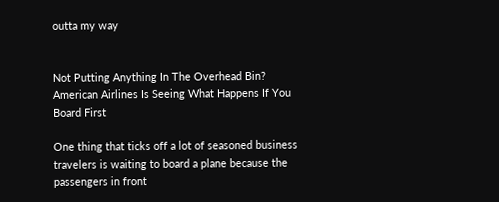outta my way


Not Putting Anything In The Overhead Bin? American Airlines Is Seeing What Happens If You Board First

One thing that ticks off a lot of seasoned business travelers is waiting to board a plane because the passengers in front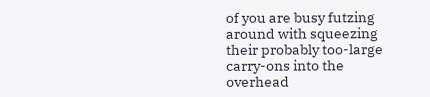of you are busy futzing around with squeezing their probably too-large carry-ons into the overhead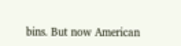bins. But now American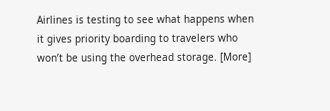Airlines is testing to see what happens when it gives priority boarding to travelers who won’t be using the overhead storage. [More]